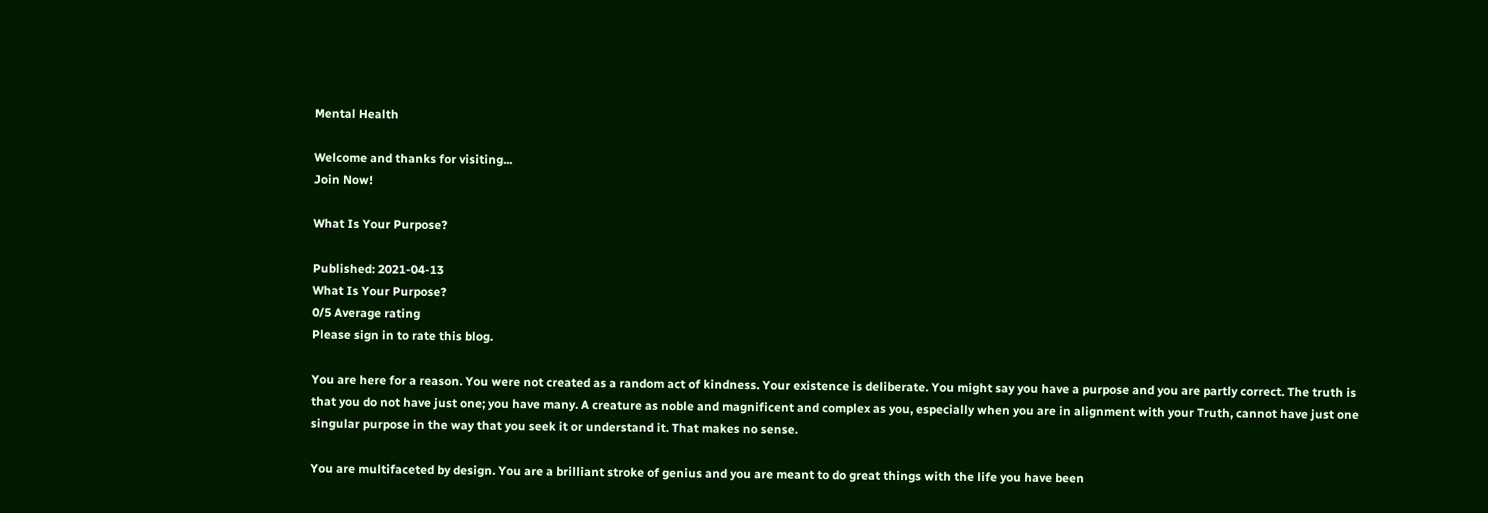Mental Health

Welcome and thanks for visiting...
Join Now!

What Is Your Purpose?

Published: 2021-04-13
What Is Your Purpose?
0/5 Average rating
Please sign in to rate this blog.

You are here for a reason. You were not created as a random act of kindness. Your existence is deliberate. You might say you have a purpose and you are partly correct. The truth is that you do not have just one; you have many. A creature as noble and magnificent and complex as you, especially when you are in alignment with your Truth, cannot have just one singular purpose in the way that you seek it or understand it. That makes no sense.

You are multifaceted by design. You are a brilliant stroke of genius and you are meant to do great things with the life you have been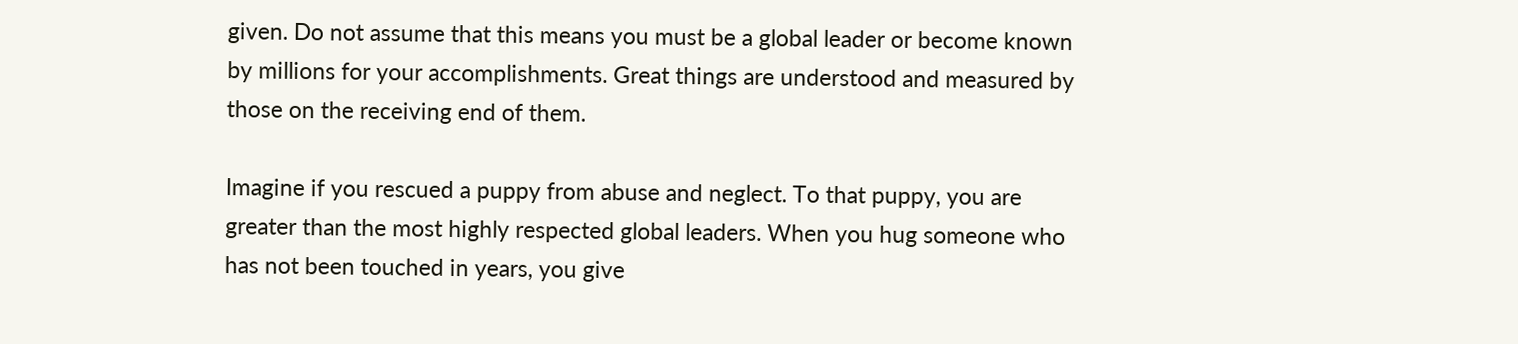given. Do not assume that this means you must be a global leader or become known by millions for your accomplishments. Great things are understood and measured by those on the receiving end of them.

Imagine if you rescued a puppy from abuse and neglect. To that puppy, you are greater than the most highly respected global leaders. When you hug someone who has not been touched in years, you give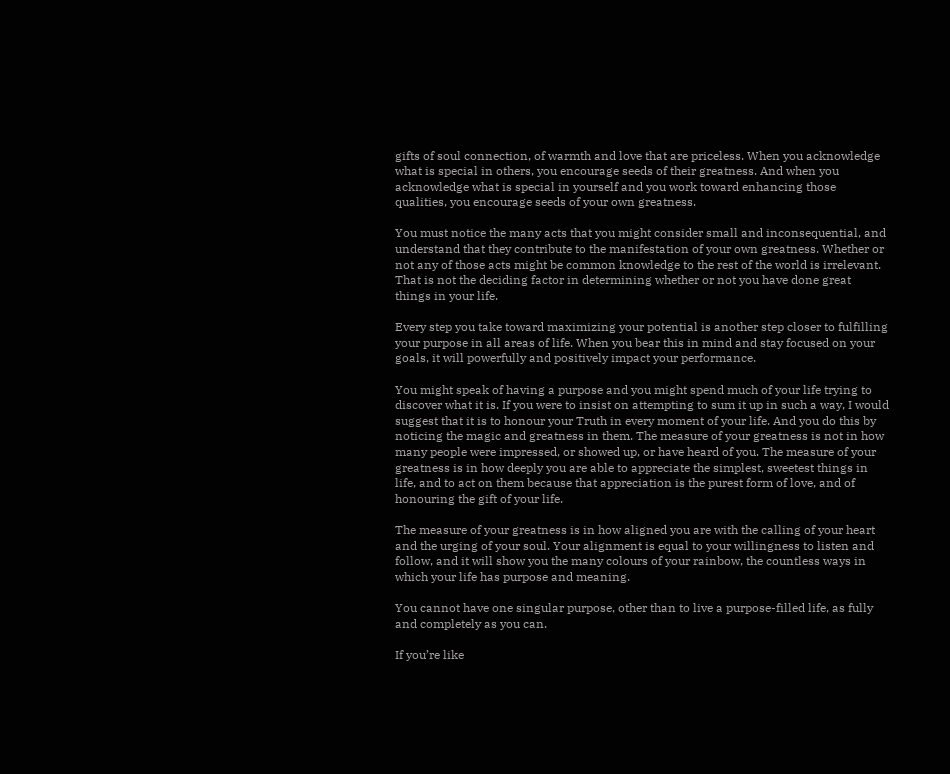gifts of soul connection, of warmth and love that are priceless. When you acknowledge what is special in others, you encourage seeds of their greatness. And when you acknowledge what is special in yourself and you work toward enhancing those qualities, you encourage seeds of your own greatness.

You must notice the many acts that you might consider small and inconsequential, and understand that they contribute to the manifestation of your own greatness. Whether or not any of those acts might be common knowledge to the rest of the world is irrelevant. That is not the deciding factor in determining whether or not you have done great things in your life.

Every step you take toward maximizing your potential is another step closer to fulfilling your purpose in all areas of life. When you bear this in mind and stay focused on your goals, it will powerfully and positively impact your performance.

You might speak of having a purpose and you might spend much of your life trying to discover what it is. If you were to insist on attempting to sum it up in such a way, I would suggest that it is to honour your Truth in every moment of your life. And you do this by noticing the magic and greatness in them. The measure of your greatness is not in how many people were impressed, or showed up, or have heard of you. The measure of your greatness is in how deeply you are able to appreciate the simplest, sweetest things in life, and to act on them because that appreciation is the purest form of love, and of honouring the gift of your life.

The measure of your greatness is in how aligned you are with the calling of your heart and the urging of your soul. Your alignment is equal to your willingness to listen and follow, and it will show you the many colours of your rainbow, the countless ways in which your life has purpose and meaning.

You cannot have one singular purpose, other than to live a purpose-filled life, as fully and completely as you can.

If you’re like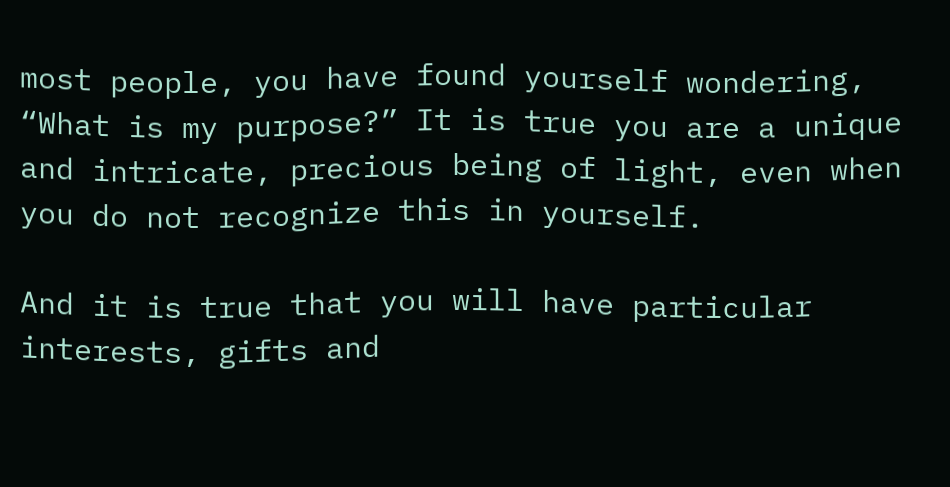most people, you have found yourself wondering, “What is my purpose?” It is true you are a unique and intricate, precious being of light, even when you do not recognize this in yourself.

And it is true that you will have particular interests, gifts and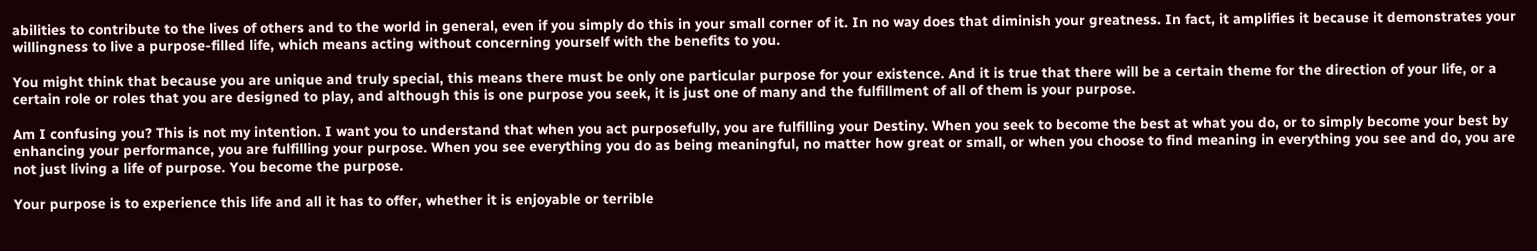abilities to contribute to the lives of others and to the world in general, even if you simply do this in your small corner of it. In no way does that diminish your greatness. In fact, it amplifies it because it demonstrates your willingness to live a purpose-filled life, which means acting without concerning yourself with the benefits to you.

You might think that because you are unique and truly special, this means there must be only one particular purpose for your existence. And it is true that there will be a certain theme for the direction of your life, or a certain role or roles that you are designed to play, and although this is one purpose you seek, it is just one of many and the fulfillment of all of them is your purpose.

Am I confusing you? This is not my intention. I want you to understand that when you act purposefully, you are fulfilling your Destiny. When you seek to become the best at what you do, or to simply become your best by enhancing your performance, you are fulfilling your purpose. When you see everything you do as being meaningful, no matter how great or small, or when you choose to find meaning in everything you see and do, you are not just living a life of purpose. You become the purpose.

Your purpose is to experience this life and all it has to offer, whether it is enjoyable or terrible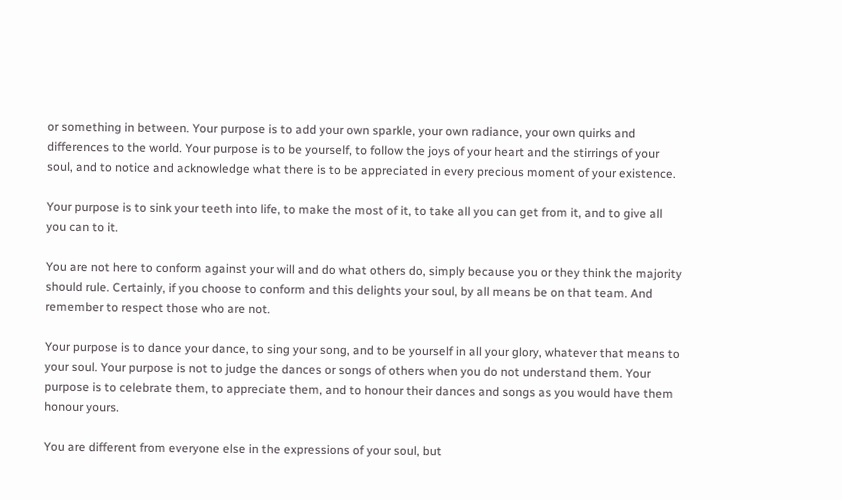or something in between. Your purpose is to add your own sparkle, your own radiance, your own quirks and differences to the world. Your purpose is to be yourself, to follow the joys of your heart and the stirrings of your soul, and to notice and acknowledge what there is to be appreciated in every precious moment of your existence.

Your purpose is to sink your teeth into life, to make the most of it, to take all you can get from it, and to give all you can to it.

You are not here to conform against your will and do what others do, simply because you or they think the majority should rule. Certainly, if you choose to conform and this delights your soul, by all means be on that team. And remember to respect those who are not.

Your purpose is to dance your dance, to sing your song, and to be yourself in all your glory, whatever that means to your soul. Your purpose is not to judge the dances or songs of others when you do not understand them. Your purpose is to celebrate them, to appreciate them, and to honour their dances and songs as you would have them honour yours.

You are different from everyone else in the expressions of your soul, but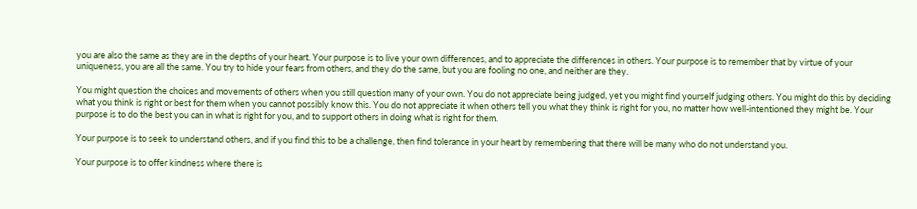you are also the same as they are in the depths of your heart. Your purpose is to live your own differences, and to appreciate the differences in others. Your purpose is to remember that by virtue of your uniqueness, you are all the same. You try to hide your fears from others, and they do the same, but you are fooling no one, and neither are they.

You might question the choices and movements of others when you still question many of your own. You do not appreciate being judged, yet you might find yourself judging others. You might do this by deciding what you think is right or best for them when you cannot possibly know this. You do not appreciate it when others tell you what they think is right for you, no matter how well-intentioned they might be. Your purpose is to do the best you can in what is right for you, and to support others in doing what is right for them.

Your purpose is to seek to understand others, and if you find this to be a challenge, then find tolerance in your heart by remembering that there will be many who do not understand you.

Your purpose is to offer kindness where there is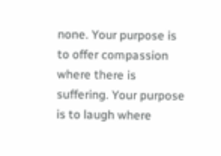none. Your purpose is to offer compassion where there is suffering. Your purpose is to laugh where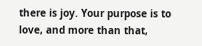there is joy. Your purpose is to love, and more than that,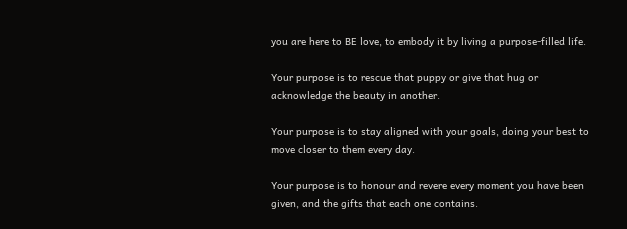you are here to BE love, to embody it by living a purpose-filled life.

Your purpose is to rescue that puppy or give that hug or acknowledge the beauty in another.

Your purpose is to stay aligned with your goals, doing your best to move closer to them every day.

Your purpose is to honour and revere every moment you have been given, and the gifts that each one contains.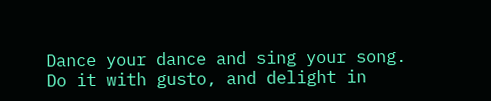Dance your dance and sing your song. Do it with gusto, and delight in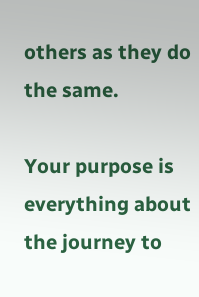others as they do the same.

Your purpose is everything about the journey to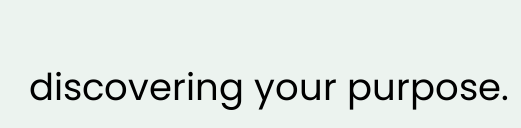discovering your purpose.